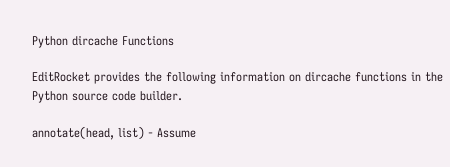Python dircache Functions

EditRocket provides the following information on dircache functions in the Python source code builder.

annotate(head, list) - Assume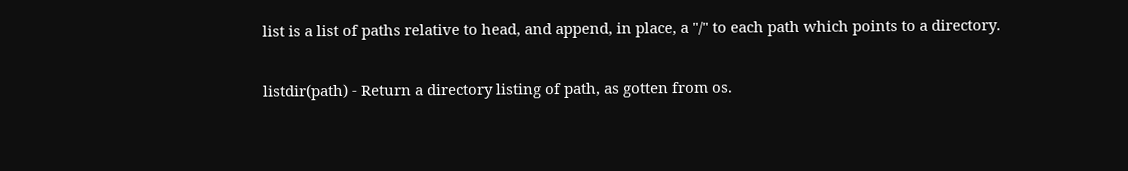list is a list of paths relative to head, and append, in place, a "/" to each path which points to a directory.

listdir(path) - Return a directory listing of path, as gotten from os.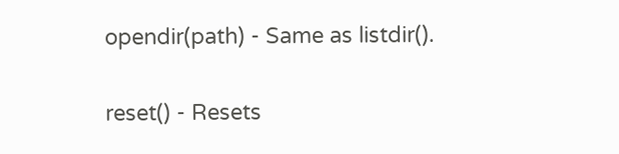opendir(path) - Same as listdir().

reset() - Resets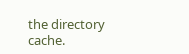the directory cache.